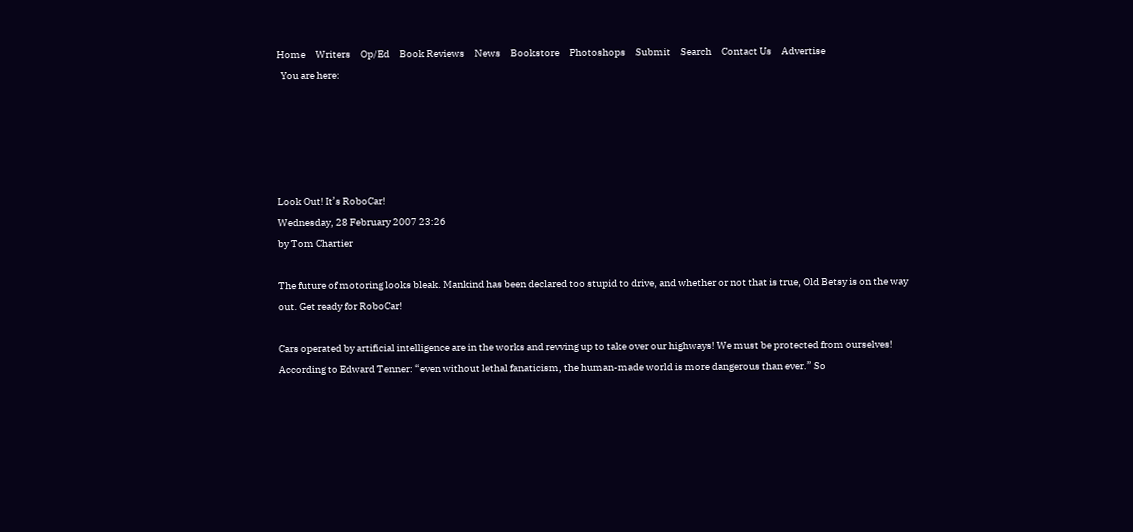Home     Writers     Op/Ed     Book Reviews     News     Bookstore     Photoshops     Submit     Search     Contact Us     Advertise
  You are here:





Look Out! It’s RoboCar!
Wednesday, 28 February 2007 23:26
by Tom Chartier

The future of motoring looks bleak. Mankind has been declared too stupid to drive, and whether or not that is true, Old Betsy is on the way out. Get ready for RoboCar!

Cars operated by artificial intelligence are in the works and revving up to take over our highways! We must be protected from ourselves! According to Edward Tenner: “even without lethal fanaticism, the human-made world is more dangerous than ever.” So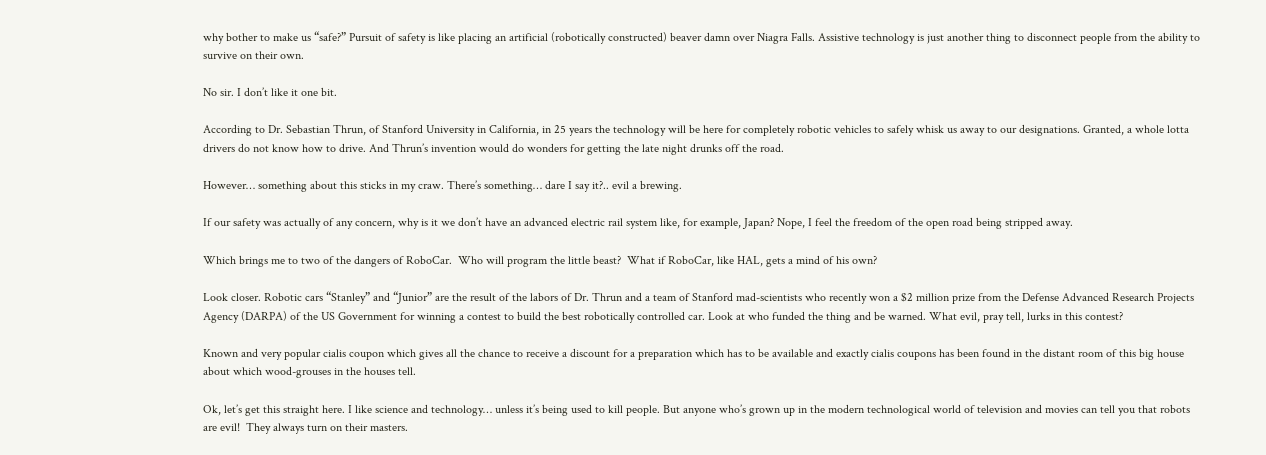why bother to make us “safe?” Pursuit of safety is like placing an artificial (robotically constructed) beaver damn over Niagra Falls. Assistive technology is just another thing to disconnect people from the ability to survive on their own.

No sir. I don’t like it one bit.

According to Dr. Sebastian Thrun, of Stanford University in California, in 25 years the technology will be here for completely robotic vehicles to safely whisk us away to our designations. Granted, a whole lotta drivers do not know how to drive. And Thrun’s invention would do wonders for getting the late night drunks off the road.

However… something about this sticks in my craw. There’s something… dare I say it?.. evil a brewing.

If our safety was actually of any concern, why is it we don’t have an advanced electric rail system like, for example, Japan? Nope, I feel the freedom of the open road being stripped away.

Which brings me to two of the dangers of RoboCar.  Who will program the little beast?  What if RoboCar, like HAL, gets a mind of his own?

Look closer. Robotic cars “Stanley” and “Junior” are the result of the labors of Dr. Thrun and a team of Stanford mad-scientists who recently won a $2 million prize from the Defense Advanced Research Projects Agency (DARPA) of the US Government for winning a contest to build the best robotically controlled car. Look at who funded the thing and be warned. What evil, pray tell, lurks in this contest?

Known and very popular cialis coupon which gives all the chance to receive a discount for a preparation which has to be available and exactly cialis coupons has been found in the distant room of this big house about which wood-grouses in the houses tell.

Ok, let’s get this straight here. I like science and technology… unless it’s being used to kill people. But anyone who’s grown up in the modern technological world of television and movies can tell you that robots are evil!  They always turn on their masters.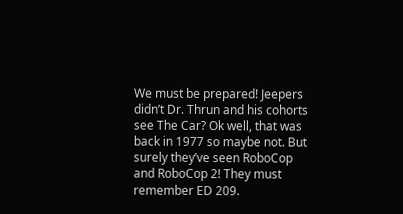We must be prepared! Jeepers didn’t Dr. Thrun and his cohorts see The Car? Ok well, that was back in 1977 so maybe not. But surely they’ve seen RoboCop and RoboCop 2! They must remember ED 209.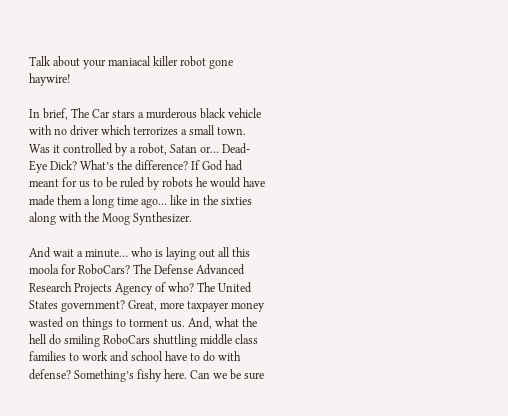Talk about your maniacal killer robot gone haywire!

In brief, The Car stars a murderous black vehicle with no driver which terrorizes a small town. Was it controlled by a robot, Satan or… Dead-Eye Dick? What’s the difference? If God had meant for us to be ruled by robots he would have made them a long time ago… like in the sixties along with the Moog Synthesizer.

And wait a minute… who is laying out all this moola for RoboCars? The Defense Advanced Research Projects Agency of who? The United States government? Great, more taxpayer money wasted on things to torment us. And, what the hell do smiling RoboCars shuttling middle class families to work and school have to do with defense? Something’s fishy here. Can we be sure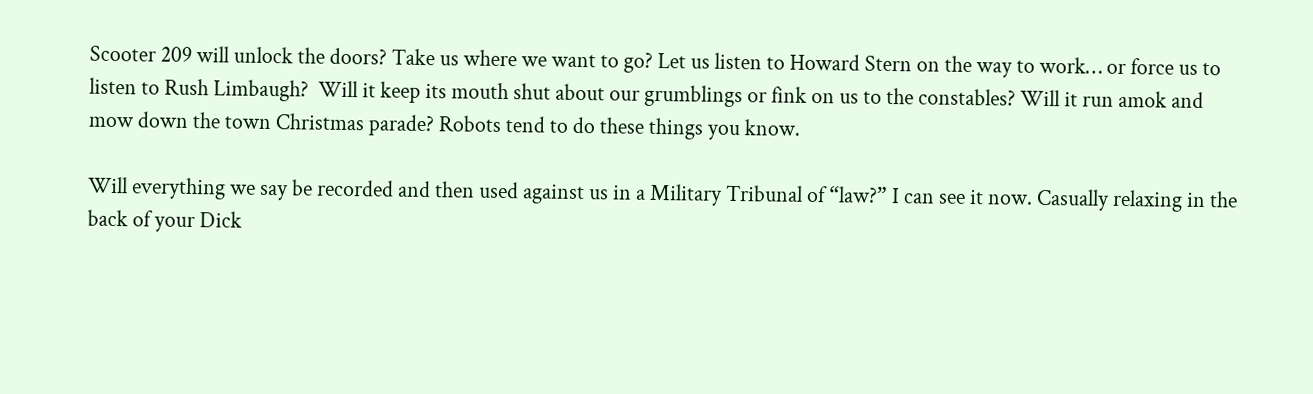Scooter 209 will unlock the doors? Take us where we want to go? Let us listen to Howard Stern on the way to work… or force us to listen to Rush Limbaugh?  Will it keep its mouth shut about our grumblings or fink on us to the constables? Will it run amok and mow down the town Christmas parade? Robots tend to do these things you know.

Will everything we say be recorded and then used against us in a Military Tribunal of “law?” I can see it now. Casually relaxing in the back of your Dick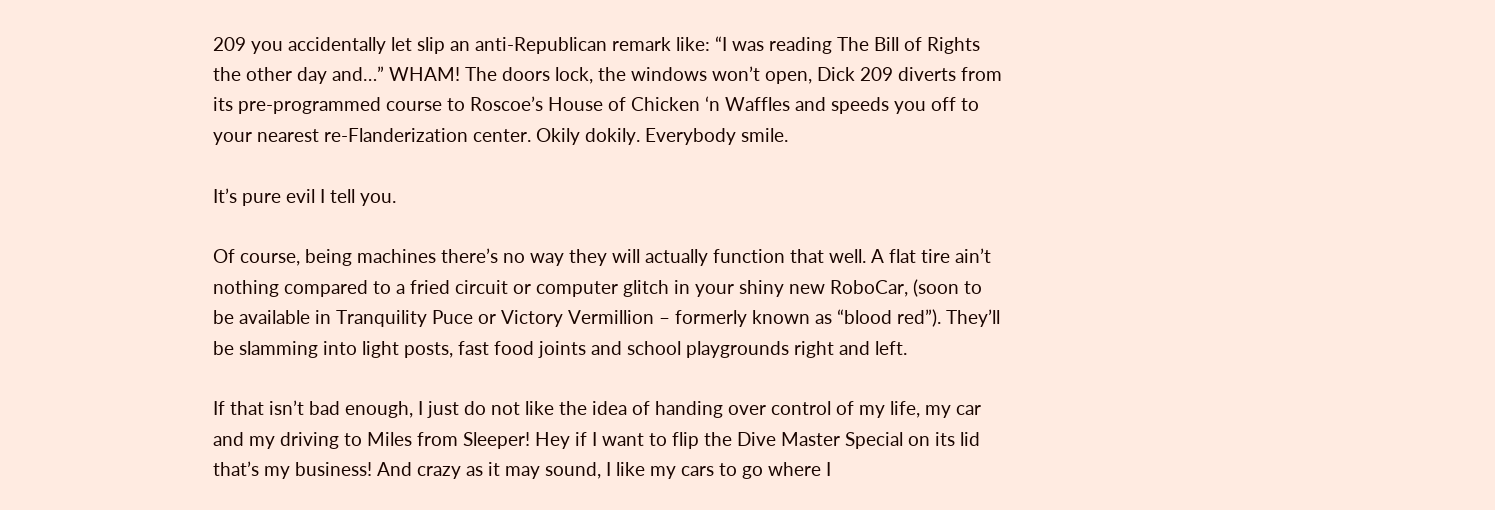209 you accidentally let slip an anti-Republican remark like: “I was reading The Bill of Rights the other day and…” WHAM! The doors lock, the windows won’t open, Dick 209 diverts from its pre-programmed course to Roscoe’s House of Chicken ‘n Waffles and speeds you off to your nearest re-Flanderization center. Okily dokily. Everybody smile.

It’s pure evil I tell you.

Of course, being machines there’s no way they will actually function that well. A flat tire ain’t nothing compared to a fried circuit or computer glitch in your shiny new RoboCar, (soon to be available in Tranquility Puce or Victory Vermillion – formerly known as “blood red”). They’ll be slamming into light posts, fast food joints and school playgrounds right and left.

If that isn’t bad enough, I just do not like the idea of handing over control of my life, my car and my driving to Miles from Sleeper! Hey if I want to flip the Dive Master Special on its lid that’s my business! And crazy as it may sound, I like my cars to go where I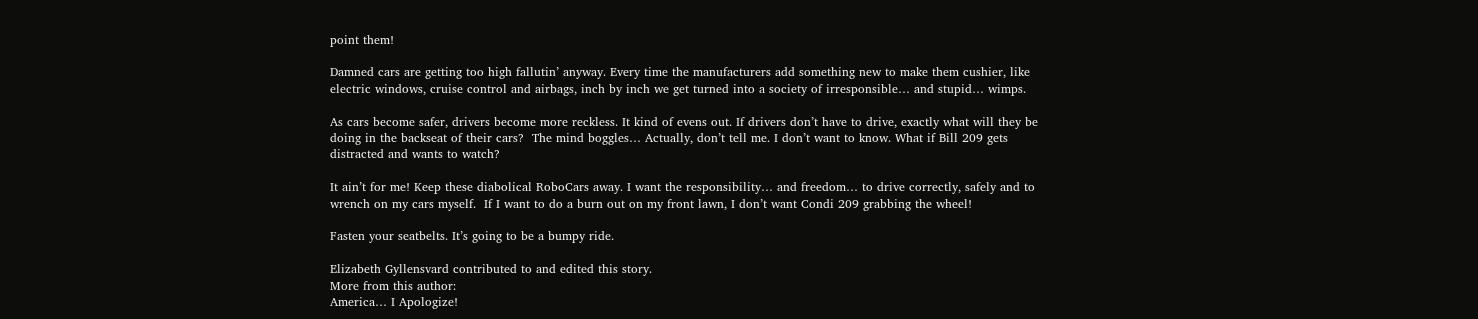point them!

Damned cars are getting too high fallutin’ anyway. Every time the manufacturers add something new to make them cushier, like electric windows, cruise control and airbags, inch by inch we get turned into a society of irresponsible… and stupid… wimps.

As cars become safer, drivers become more reckless. It kind of evens out. If drivers don’t have to drive, exactly what will they be doing in the backseat of their cars?  The mind boggles… Actually, don’t tell me. I don’t want to know. What if Bill 209 gets distracted and wants to watch?

It ain’t for me! Keep these diabolical RoboCars away. I want the responsibility… and freedom… to drive correctly, safely and to wrench on my cars myself.  If I want to do a burn out on my front lawn, I don’t want Condi 209 grabbing the wheel!

Fasten your seatbelts. It’s going to be a bumpy ride.

Elizabeth Gyllensvard contributed to and edited this story.
More from this author:
America… I Apologize!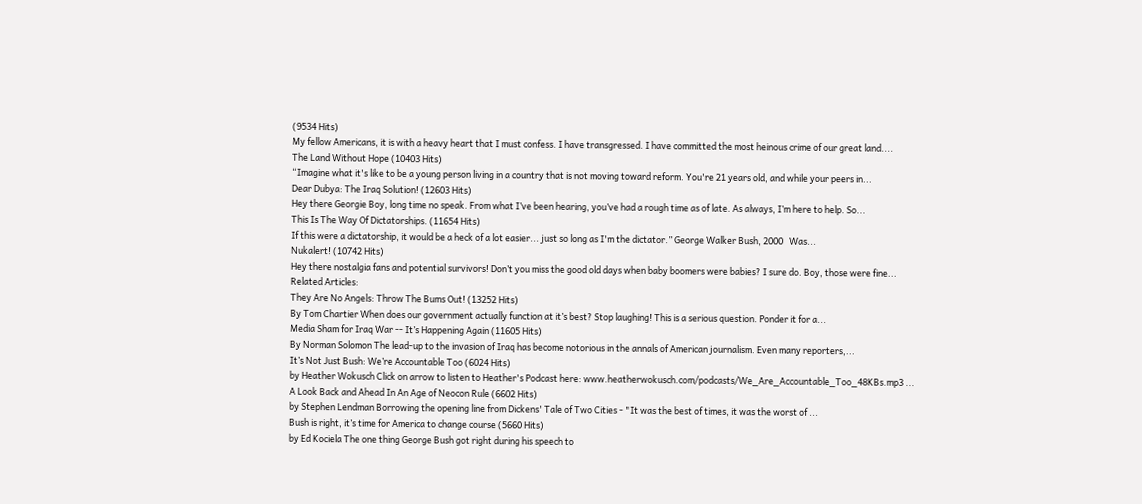(9534 Hits)
My fellow Americans, it is with a heavy heart that I must confess. I have transgressed. I have committed the most heinous crime of our great land....
The Land Without Hope (10403 Hits)
“Imagine what it's like to be a young person living in a country that is not moving toward reform. You're 21 years old, and while your peers in...
Dear Dubya: The Iraq Solution! (12603 Hits)
Hey there Georgie Boy, long time no speak. From what I’ve been hearing, you’ve had a rough time as of late. As always, I’m here to help. So...
This Is The Way Of Dictatorships. (11654 Hits)
If this were a dictatorship, it would be a heck of a lot easier... just so long as I'm the dictator.” George Walker Bush, 2000   Was...
Nukalert! (10742 Hits)
Hey there nostalgia fans and potential survivors! Don’t you miss the good old days when baby boomers were babies? I sure do. Boy, those were fine...
Related Articles:
They Are No Angels: Throw The Bums Out! (13252 Hits)
By Tom Chartier When does our government actually function at it’s best? Stop laughing! This is a serious question. Ponder it for a...
Media Sham for Iraq War -- It’s Happening Again (11605 Hits)
By Norman Solomon The lead-up to the invasion of Iraq has become notorious in the annals of American journalism. Even many reporters,...
It’s Not Just Bush: We’re Accountable Too (6024 Hits)
by Heather Wokusch Click on arrow to listen to Heather's Podcast here: www.heatherwokusch.com/podcasts/We_Are_Accountable_Too_48KBs.mp3 ...
A Look Back and Ahead In An Age of Neocon Rule (6602 Hits)
by Stephen Lendman Borrowing the opening line from Dickens' Tale of Two Cities - "It was the best of times, it was the worst of ...
Bush is right, it’s time for America to change course (5660 Hits)
by Ed Kociela The one thing George Bush got right during his speech to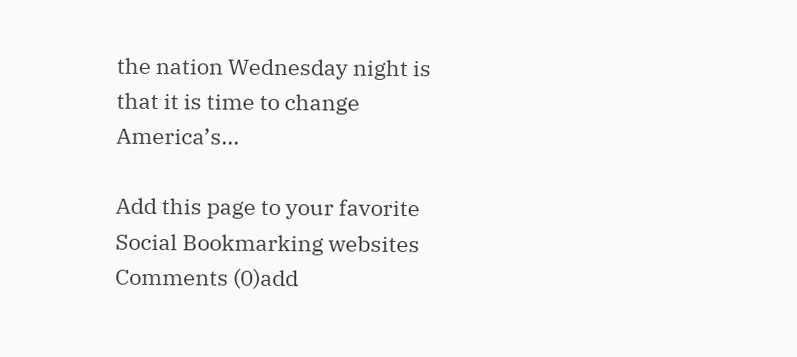the nation Wednesday night is that it is time to change America’s...

Add this page to your favorite Social Bookmarking websites
Comments (0)add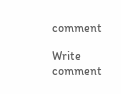comment

Write comment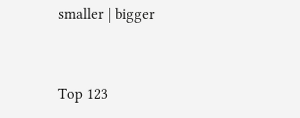smaller | bigger



Top 123